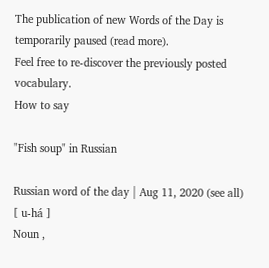The publication of new Words of the Day is temporarily paused (read more).
Feel free to re-discover the previously posted vocabulary.
How to say

"Fish soup" in Russian

Russian word of the day | Aug 11, 2020 (see all)
[ u-há ]
Noun ,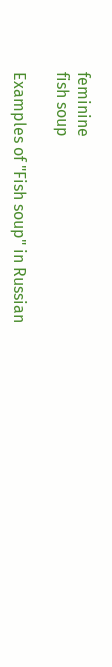feminine
fish soup

Examples of "Fish soup" in Russian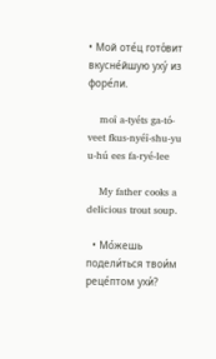• Мой оте́ц гото́вит вкусне́йшую уху́ из форе́ли.

    moî a-tyéts ga-tó-veet fkus-nyéî-shu-yu u-hú ees fa-ryé-lee

    My father cooks a delicious trout soup.

  • Мо́жешь подели́ться твои́м реце́птом ухи́?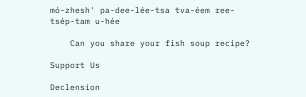mó-zhesh' pa-dee-lée-tsa tva-éem ree-tsép-tam u-hée

    Can you share your fish soup recipe?

Support Us

Declension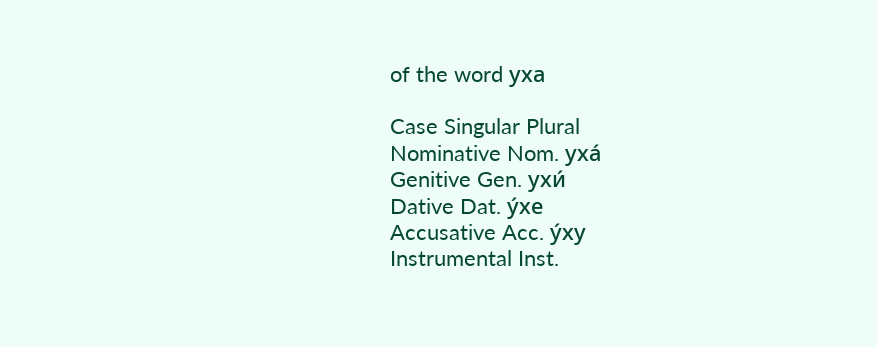of the word уха

Case Singular Plural
Nominative Nom. уха́
Genitive Gen. ухи́
Dative Dat. у́хе
Accusative Acc. у́ху
Instrumental Inst.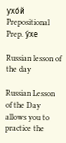ухо́й
Prepositional Prep. у́хе

Russian lesson of the day

Russian Lesson of the Day allows you to practice the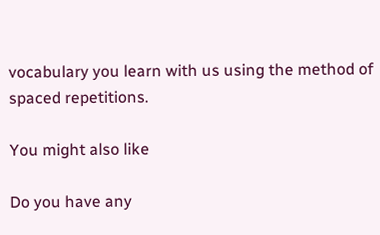vocabulary you learn with us using the method of spaced repetitions.

You might also like

Do you have any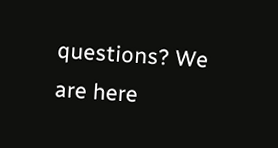questions? We are here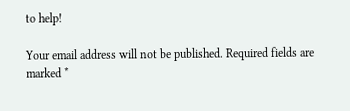to help!

Your email address will not be published. Required fields are marked *